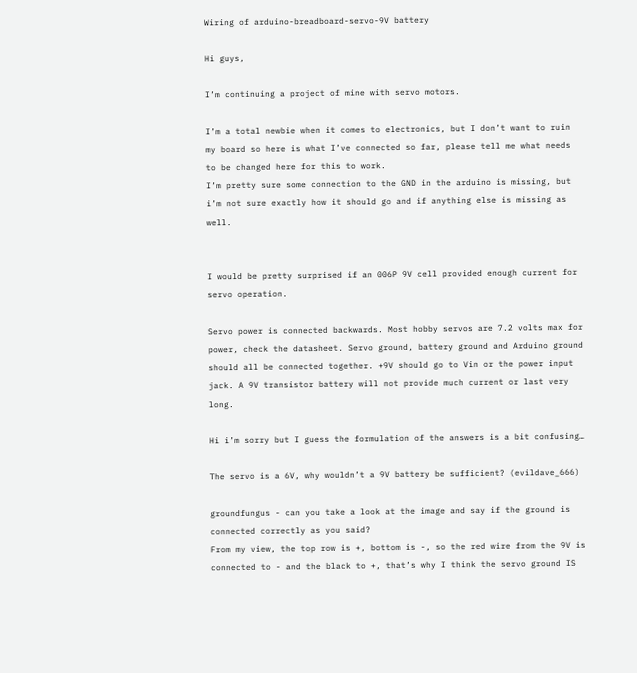Wiring of arduino-breadboard-servo-9V battery

Hi guys,

I’m continuing a project of mine with servo motors.

I’m a total newbie when it comes to electronics, but I don’t want to ruin my board so here is what I’ve connected so far, please tell me what needs to be changed here for this to work.
I’m pretty sure some connection to the GND in the arduino is missing, but i’m not sure exactly how it should go and if anything else is missing as well.


I would be pretty surprised if an 006P 9V cell provided enough current for servo operation.

Servo power is connected backwards. Most hobby servos are 7.2 volts max for power, check the datasheet. Servo ground, battery ground and Arduino ground should all be connected together. +9V should go to Vin or the power input jack. A 9V transistor battery will not provide much current or last very long.

Hi i’m sorry but I guess the formulation of the answers is a bit confusing…

The servo is a 6V, why wouldn’t a 9V battery be sufficient? (evildave_666)

groundfungus - can you take a look at the image and say if the ground is connected correctly as you said?
From my view, the top row is +, bottom is -, so the red wire from the 9V is connected to - and the black to +, that’s why I think the servo ground IS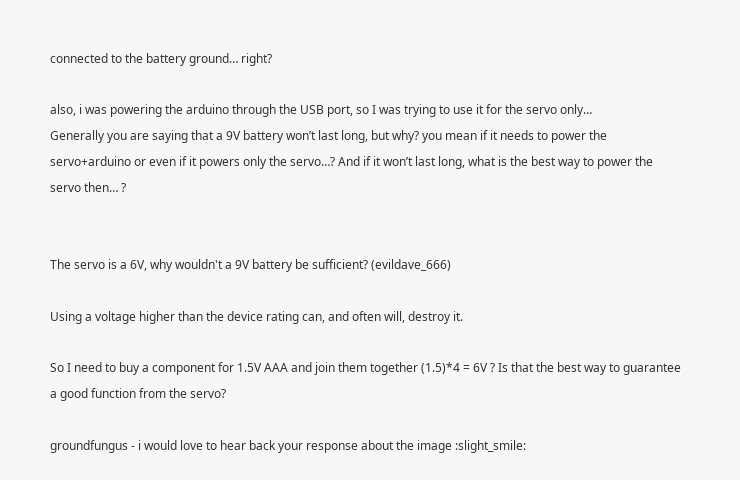connected to the battery ground… right?

also, i was powering the arduino through the USB port, so I was trying to use it for the servo only…
Generally you are saying that a 9V battery won’t last long, but why? you mean if it needs to power the servo+arduino or even if it powers only the servo…? And if it won’t last long, what is the best way to power the servo then… ?


The servo is a 6V, why wouldn't a 9V battery be sufficient? (evildave_666)

Using a voltage higher than the device rating can, and often will, destroy it.

So I need to buy a component for 1.5V AAA and join them together (1.5)*4 = 6V ? Is that the best way to guarantee a good function from the servo?

groundfungus - i would love to hear back your response about the image :slight_smile: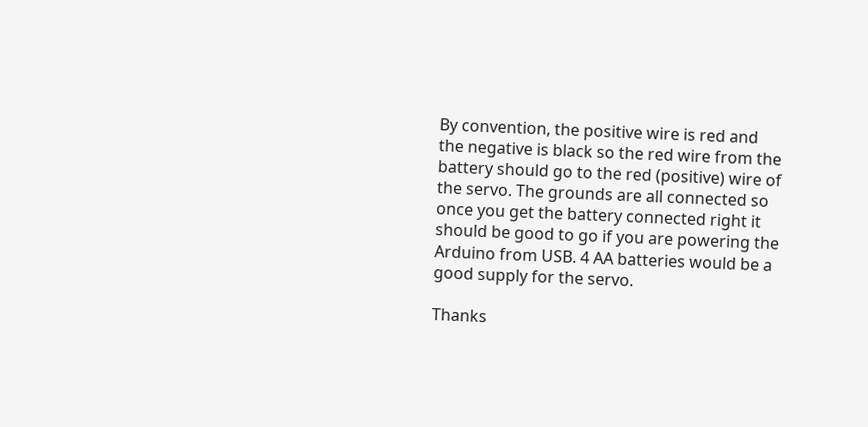By convention, the positive wire is red and the negative is black so the red wire from the battery should go to the red (positive) wire of the servo. The grounds are all connected so once you get the battery connected right it should be good to go if you are powering the Arduino from USB. 4 AA batteries would be a good supply for the servo.

Thanks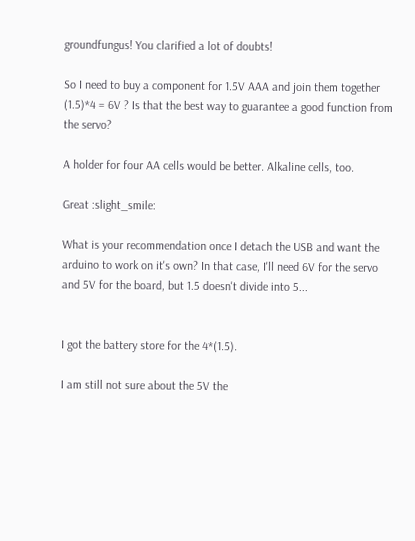groundfungus! You clarified a lot of doubts!

So I need to buy a component for 1.5V AAA and join them together (1.5)*4 = 6V ? Is that the best way to guarantee a good function from the servo?

A holder for four AA cells would be better. Alkaline cells, too.

Great :slight_smile:

What is your recommendation once I detach the USB and want the arduino to work on it's own? In that case, I'll need 6V for the servo and 5V for the board, but 1.5 doesn't divide into 5...


I got the battery store for the 4*(1.5).

I am still not sure about the 5V the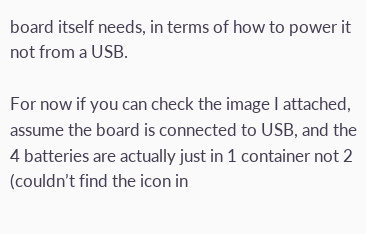board itself needs, in terms of how to power it not from a USB.

For now if you can check the image I attached, assume the board is connected to USB, and the 4 batteries are actually just in 1 container not 2 (couldn’t find the icon in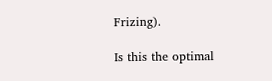Frizing).

Is this the optimal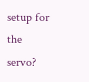setup for the servo?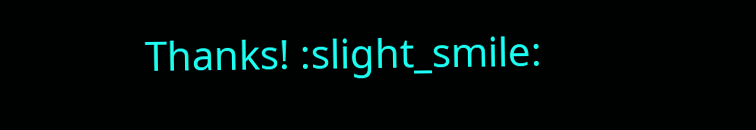Thanks! :slight_smile: